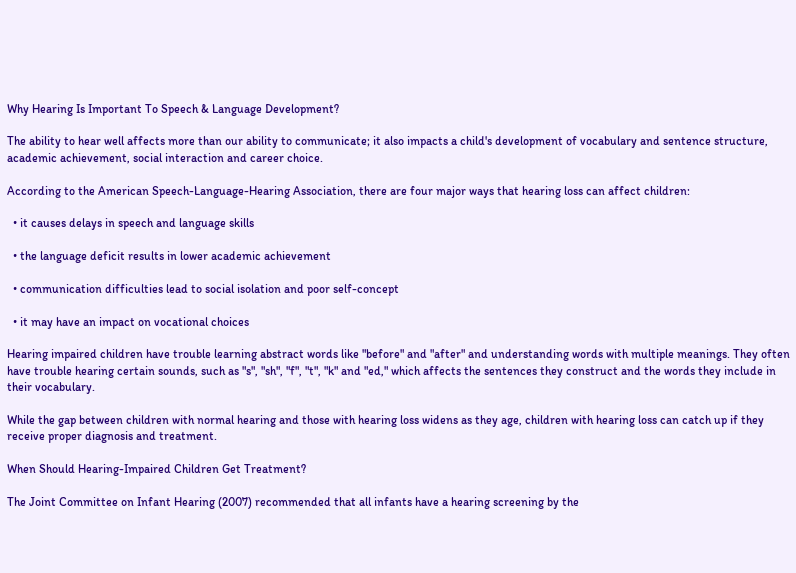Why Hearing Is Important To Speech & Language Development?

The ability to hear well affects more than our ability to communicate; it also impacts a child's development of vocabulary and sentence structure, academic achievement, social interaction and career choice.

According to the American Speech-Language-Hearing Association, there are four major ways that hearing loss can affect children:

  • it causes delays in speech and language skills

  • the language deficit results in lower academic achievement

  • communication difficulties lead to social isolation and poor self-concept

  • it may have an impact on vocational choices

Hearing impaired children have trouble learning abstract words like "before" and "after" and understanding words with multiple meanings. They often have trouble hearing certain sounds, such as "s", "sh", "f", "t", "k" and "ed," which affects the sentences they construct and the words they include in their vocabulary.

While the gap between children with normal hearing and those with hearing loss widens as they age, children with hearing loss can catch up if they receive proper diagnosis and treatment.

When Should Hearing-Impaired Children Get Treatment?

The Joint Committee on Infant Hearing (2007) recommended that all infants have a hearing screening by the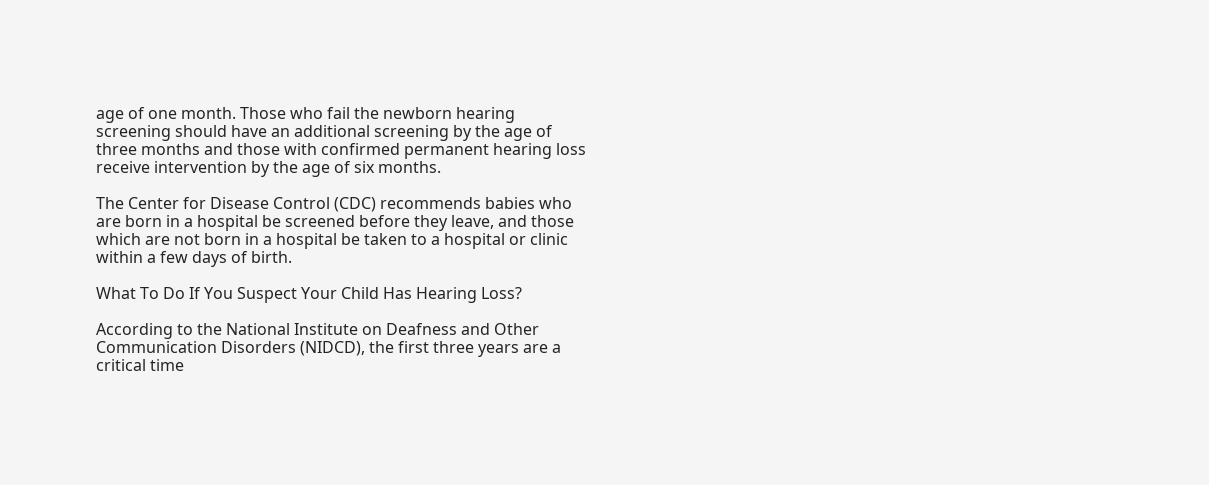age of one month. Those who fail the newborn hearing screening should have an additional screening by the age of three months and those with confirmed permanent hearing loss receive intervention by the age of six months.

The Center for Disease Control (CDC) recommends babies who are born in a hospital be screened before they leave, and those which are not born in a hospital be taken to a hospital or clinic within a few days of birth.

What To Do If You Suspect Your Child Has Hearing Loss?

According to the National Institute on Deafness and Other Communication Disorders (NIDCD), the first three years are a critical time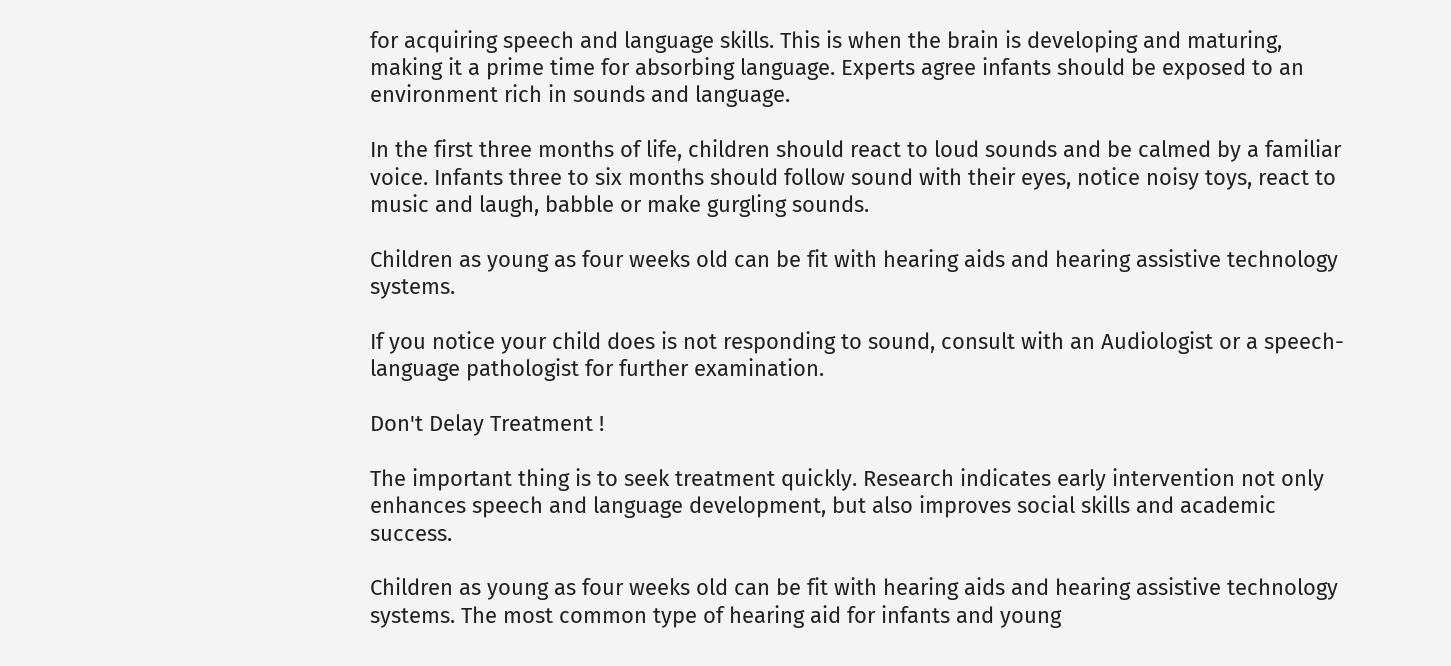for acquiring speech and language skills. This is when the brain is developing and maturing, making it a prime time for absorbing language. Experts agree infants should be exposed to an environment rich in sounds and language.

In the first three months of life, children should react to loud sounds and be calmed by a familiar voice. Infants three to six months should follow sound with their eyes, notice noisy toys, react to music and laugh, babble or make gurgling sounds.

Children as young as four weeks old can be fit with hearing aids and hearing assistive technology systems.

If you notice your child does is not responding to sound, consult with an Audiologist or a speech-language pathologist for further examination.

Don't Delay Treatment !

The important thing is to seek treatment quickly. Research indicates early intervention not only enhances speech and language development, but also improves social skills and academic success.

Children as young as four weeks old can be fit with hearing aids and hearing assistive technology systems. The most common type of hearing aid for infants and young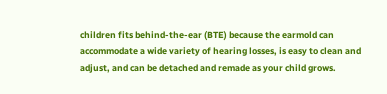children fits behind-the-ear (BTE) because the earmold can accommodate a wide variety of hearing losses, is easy to clean and adjust, and can be detached and remade as your child grows.